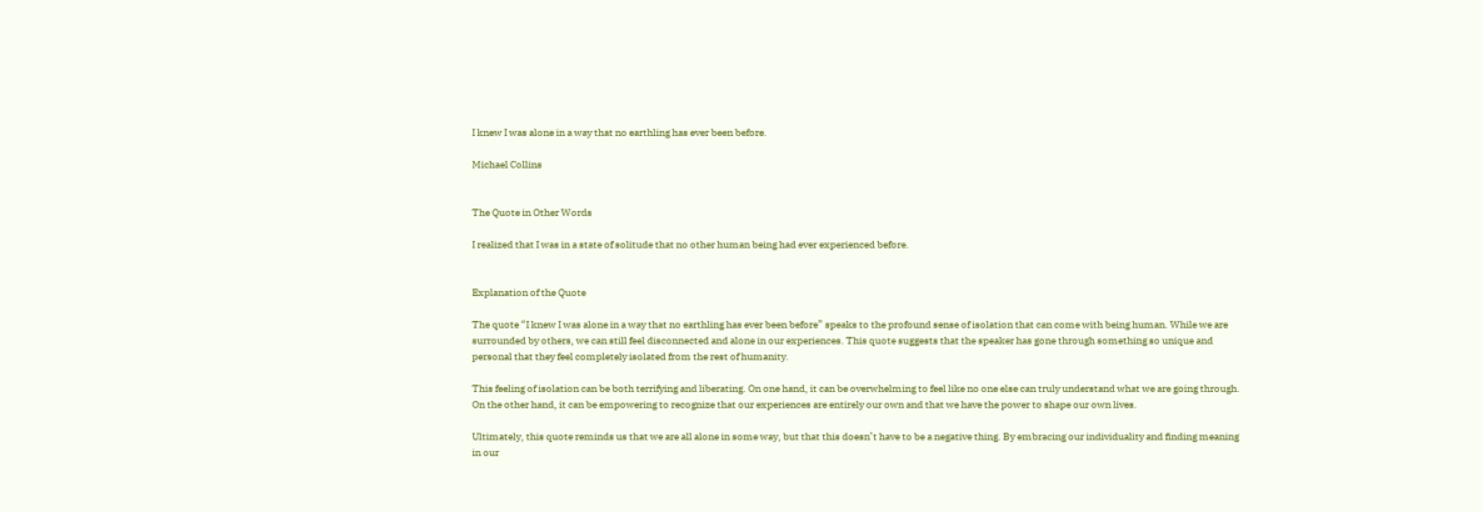I knew I was alone in a way that no earthling has ever been before.

Michael Collins


The Quote in Other Words

I realized that I was in a state of solitude that no other human being had ever experienced before.


Explanation of the Quote

The quote “I knew I was alone in a way that no earthling has ever been before” speaks to the profound sense of isolation that can come with being human. While we are surrounded by others, we can still feel disconnected and alone in our experiences. This quote suggests that the speaker has gone through something so unique and personal that they feel completely isolated from the rest of humanity.

This feeling of isolation can be both terrifying and liberating. On one hand, it can be overwhelming to feel like no one else can truly understand what we are going through. On the other hand, it can be empowering to recognize that our experiences are entirely our own and that we have the power to shape our own lives.

Ultimately, this quote reminds us that we are all alone in some way, but that this doesn’t have to be a negative thing. By embracing our individuality and finding meaning in our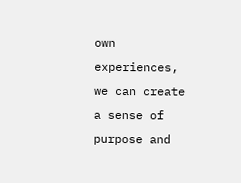own experiences, we can create a sense of purpose and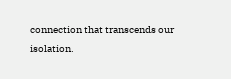connection that transcends our isolation.